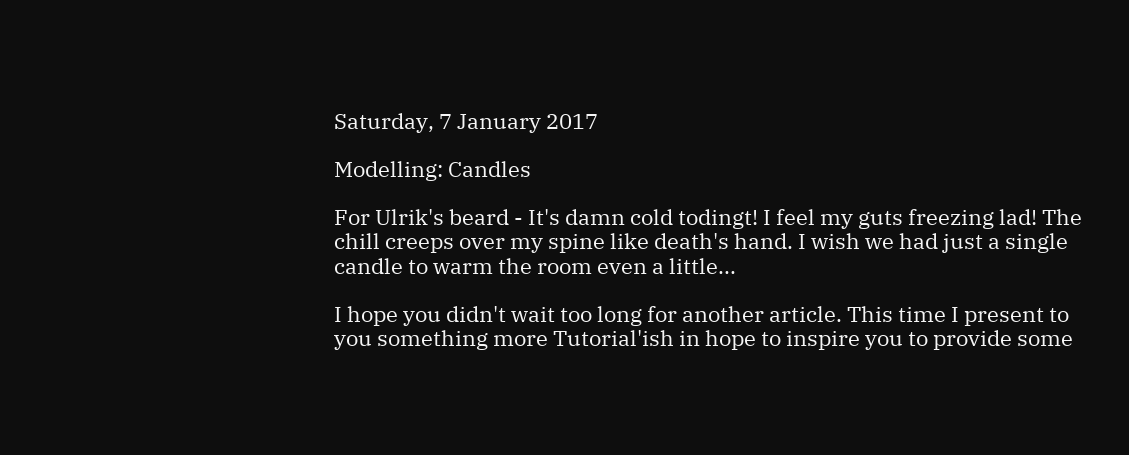Saturday, 7 January 2017

Modelling: Candles

For Ulrik's beard - It's damn cold todingt! I feel my guts freezing lad! The chill creeps over my spine like death's hand. I wish we had just a single candle to warm the room even a little...

I hope you didn't wait too long for another article. This time I present to you something more Tutorial'ish in hope to inspire you to provide some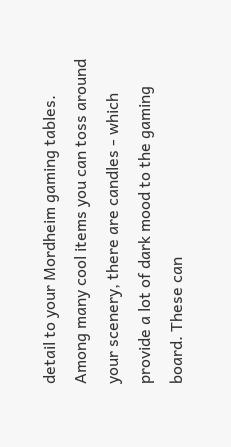detail to your Mordheim gaming tables. Among many cool items you can toss around your scenery, there are candles - which provide a lot of dark mood to the gaming board. These can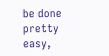be done pretty easy,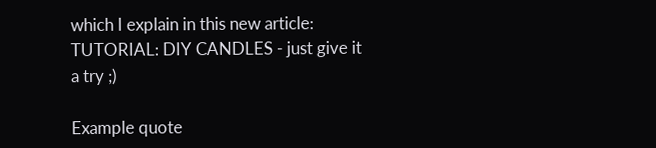which I explain in this new article:
TUTORIAL: DIY CANDLES - just give it a try ;)

Example quote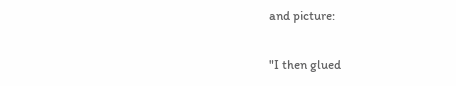and picture:

"I then glued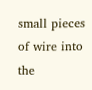small pieces of wire into the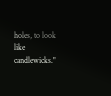holes, to look like candlewicks."